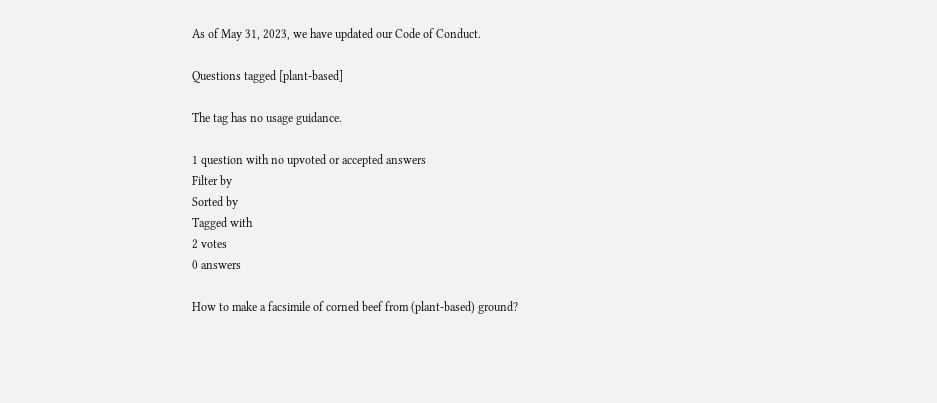As of May 31, 2023, we have updated our Code of Conduct.

Questions tagged [plant-based]

The tag has no usage guidance.

1 question with no upvoted or accepted answers
Filter by
Sorted by
Tagged with
2 votes
0 answers

How to make a facsimile of corned beef from (plant-based) ground?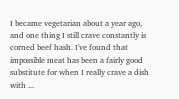I became vegetarian about a year ago, and one thing I still crave constantly is corned beef hash. I've found that impossible meat has been a fairly good substitute for when I really crave a dish with ...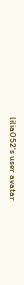lilia052's user avatar